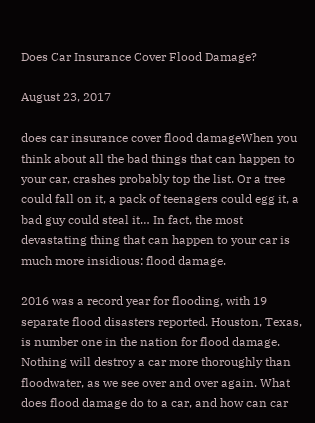Does Car Insurance Cover Flood Damage?

August 23, 2017

does car insurance cover flood damageWhen you think about all the bad things that can happen to your car, crashes probably top the list. Or a tree could fall on it, a pack of teenagers could egg it, a bad guy could steal it… In fact, the most devastating thing that can happen to your car is much more insidious: flood damage.

2016 was a record year for flooding, with 19 separate flood disasters reported. Houston, Texas, is number one in the nation for flood damage. Nothing will destroy a car more thoroughly than floodwater, as we see over and over again. What does flood damage do to a car, and how can car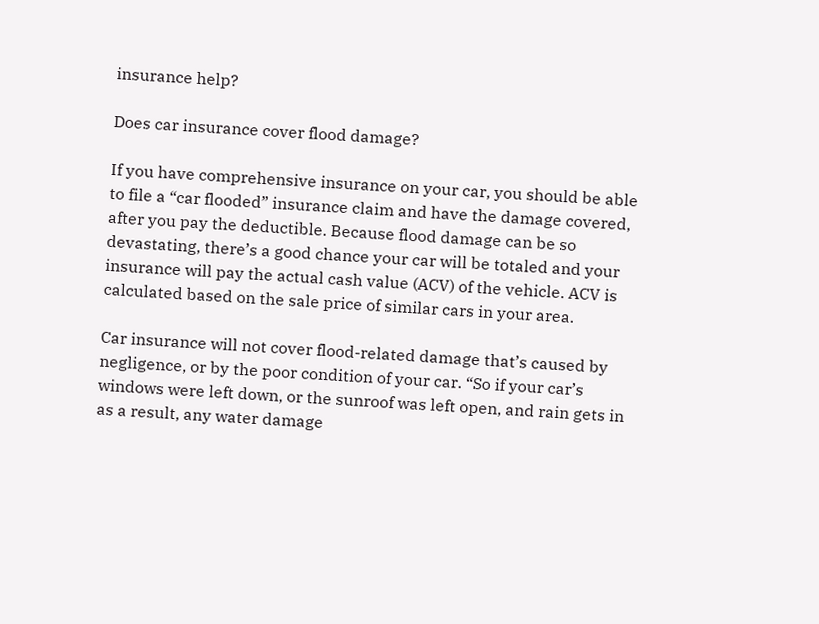insurance help?

Does car insurance cover flood damage?

If you have comprehensive insurance on your car, you should be able to file a “car flooded” insurance claim and have the damage covered, after you pay the deductible. Because flood damage can be so devastating, there’s a good chance your car will be totaled and your insurance will pay the actual cash value (ACV) of the vehicle. ACV is calculated based on the sale price of similar cars in your area.

Car insurance will not cover flood-related damage that’s caused by negligence, or by the poor condition of your car. “So if your car’s windows were left down, or the sunroof was left open, and rain gets in as a result, any water damage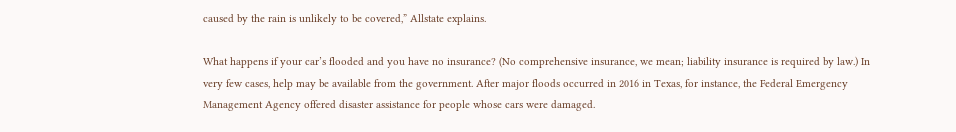caused by the rain is unlikely to be covered,” Allstate explains.

What happens if your car’s flooded and you have no insurance? (No comprehensive insurance, we mean; liability insurance is required by law.) In very few cases, help may be available from the government. After major floods occurred in 2016 in Texas, for instance, the Federal Emergency Management Agency offered disaster assistance for people whose cars were damaged.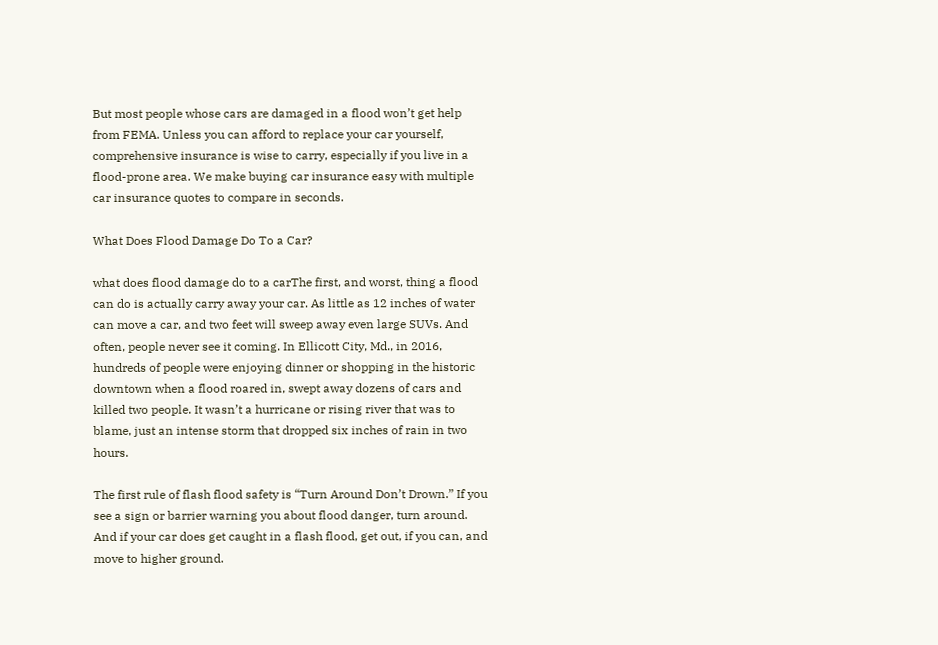But most people whose cars are damaged in a flood won’t get help from FEMA. Unless you can afford to replace your car yourself, comprehensive insurance is wise to carry, especially if you live in a flood-prone area. We make buying car insurance easy with multiple car insurance quotes to compare in seconds.

What Does Flood Damage Do To a Car?

what does flood damage do to a carThe first, and worst, thing a flood can do is actually carry away your car. As little as 12 inches of water can move a car, and two feet will sweep away even large SUVs. And often, people never see it coming. In Ellicott City, Md., in 2016, hundreds of people were enjoying dinner or shopping in the historic downtown when a flood roared in, swept away dozens of cars and killed two people. It wasn’t a hurricane or rising river that was to blame, just an intense storm that dropped six inches of rain in two hours.

The first rule of flash flood safety is “Turn Around Don’t Drown.” If you see a sign or barrier warning you about flood danger, turn around. And if your car does get caught in a flash flood, get out, if you can, and move to higher ground.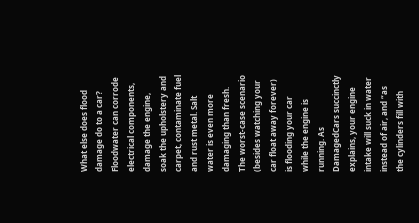What else does flood damage do to a car? Floodwater can corrode electrical components, damage the engine, soak the upholstery and carpet, contaminate fuel and rust metal. Salt water is even more damaging than fresh. The worst-case scenario (besides watching your car float away forever) is flooding your car while the engine is running. As DamagedCars succinctly explains, your engine intake will suck in water instead of air, and “as the cylinders fill with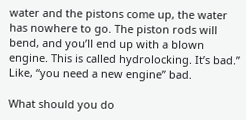water and the pistons come up, the water has nowhere to go. The piston rods will bend, and you’ll end up with a blown engine. This is called hydrolocking. It’s bad.” Like, “you need a new engine” bad.

What should you do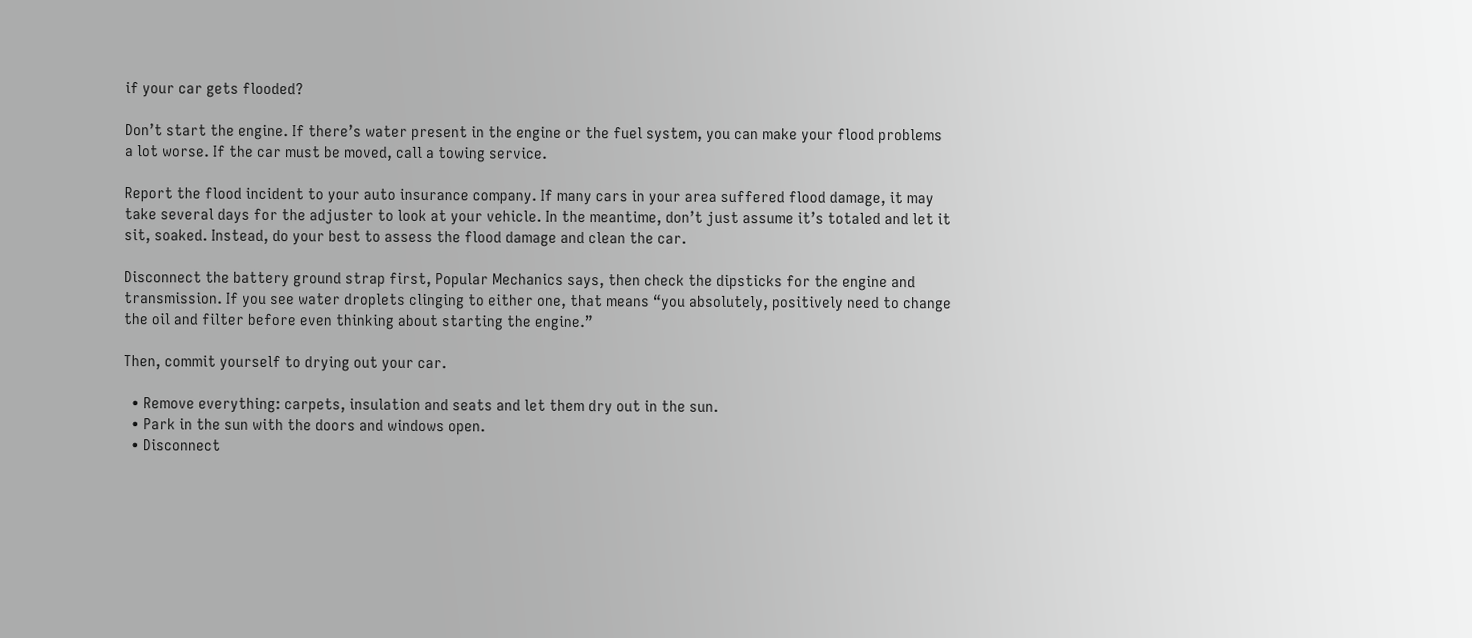if your car gets flooded?

Don’t start the engine. If there’s water present in the engine or the fuel system, you can make your flood problems a lot worse. If the car must be moved, call a towing service.

Report the flood incident to your auto insurance company. If many cars in your area suffered flood damage, it may take several days for the adjuster to look at your vehicle. In the meantime, don’t just assume it’s totaled and let it sit, soaked. Instead, do your best to assess the flood damage and clean the car.

Disconnect the battery ground strap first, Popular Mechanics says, then check the dipsticks for the engine and transmission. If you see water droplets clinging to either one, that means “you absolutely, positively need to change the oil and filter before even thinking about starting the engine.”

Then, commit yourself to drying out your car.

  • Remove everything: carpets, insulation and seats and let them dry out in the sun.
  • Park in the sun with the doors and windows open.
  • Disconnect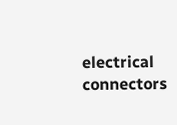electrical connectors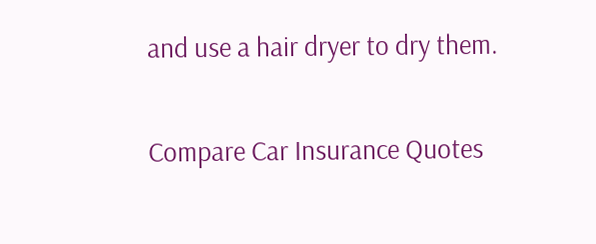and use a hair dryer to dry them.

Compare Car Insurance Quotes